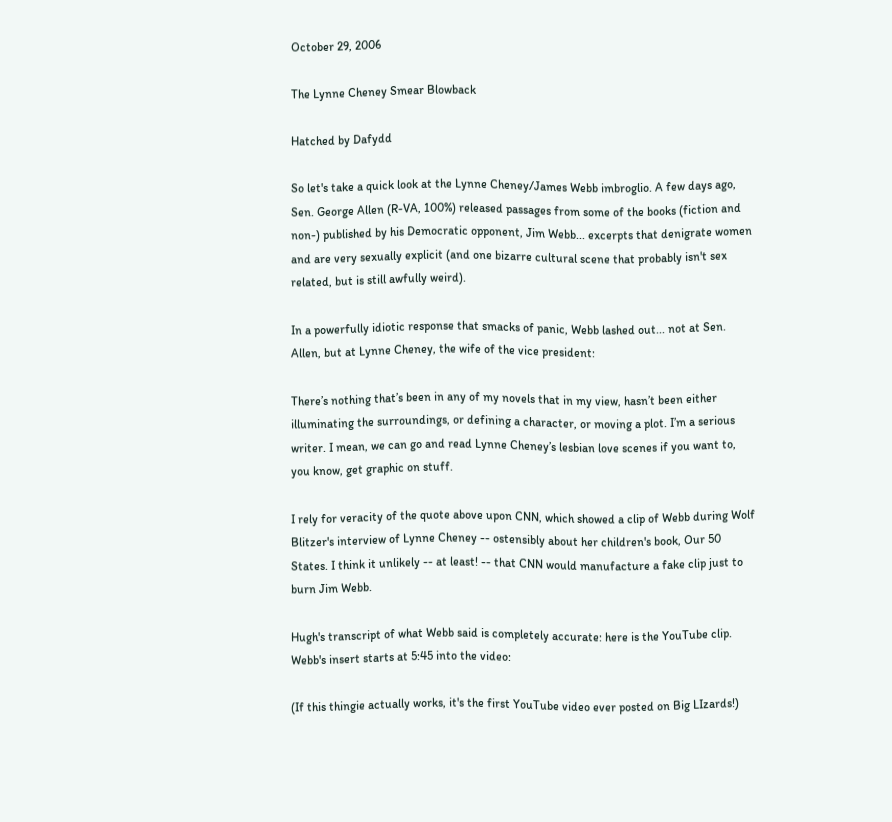October 29, 2006

The Lynne Cheney Smear Blowback

Hatched by Dafydd

So let's take a quick look at the Lynne Cheney/James Webb imbroglio. A few days ago, Sen. George Allen (R-VA, 100%) released passages from some of the books (fiction and non-) published by his Democratic opponent, Jim Webb... excerpts that denigrate women and are very sexually explicit (and one bizarre cultural scene that probably isn't sex related, but is still awfully weird).

In a powerfully idiotic response that smacks of panic, Webb lashed out... not at Sen. Allen, but at Lynne Cheney, the wife of the vice president:

There’s nothing that’s been in any of my novels that in my view, hasn’t been either illuminating the surroundings, or defining a character, or moving a plot. I’m a serious writer. I mean, we can go and read Lynne Cheney’s lesbian love scenes if you want to, you know, get graphic on stuff.

I rely for veracity of the quote above upon CNN, which showed a clip of Webb during Wolf Blitzer's interview of Lynne Cheney -- ostensibly about her children's book, Our 50 States. I think it unlikely -- at least! -- that CNN would manufacture a fake clip just to burn Jim Webb.

Hugh's transcript of what Webb said is completely accurate: here is the YouTube clip. Webb's insert starts at 5:45 into the video:

(If this thingie actually works, it's the first YouTube video ever posted on Big LIzards!)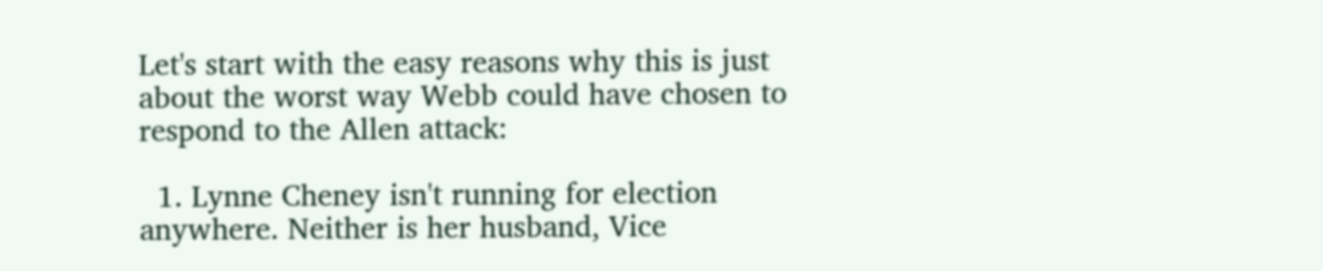Let's start with the easy reasons why this is just about the worst way Webb could have chosen to respond to the Allen attack:

  1. Lynne Cheney isn't running for election anywhere. Neither is her husband, Vice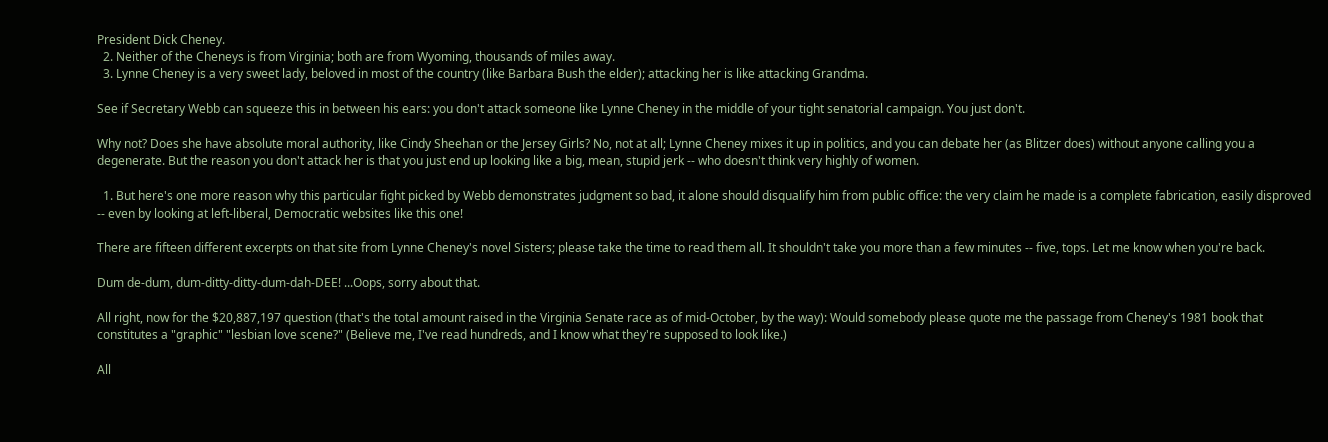President Dick Cheney.
  2. Neither of the Cheneys is from Virginia; both are from Wyoming, thousands of miles away.
  3. Lynne Cheney is a very sweet lady, beloved in most of the country (like Barbara Bush the elder); attacking her is like attacking Grandma.

See if Secretary Webb can squeeze this in between his ears: you don't attack someone like Lynne Cheney in the middle of your tight senatorial campaign. You just don't.

Why not? Does she have absolute moral authority, like Cindy Sheehan or the Jersey Girls? No, not at all; Lynne Cheney mixes it up in politics, and you can debate her (as Blitzer does) without anyone calling you a degenerate. But the reason you don't attack her is that you just end up looking like a big, mean, stupid jerk -- who doesn't think very highly of women.

  1. But here's one more reason why this particular fight picked by Webb demonstrates judgment so bad, it alone should disqualify him from public office: the very claim he made is a complete fabrication, easily disproved -- even by looking at left-liberal, Democratic websites like this one!

There are fifteen different excerpts on that site from Lynne Cheney's novel Sisters; please take the time to read them all. It shouldn't take you more than a few minutes -- five, tops. Let me know when you're back.

Dum de-dum, dum-ditty-ditty-dum-dah-DEE! ...Oops, sorry about that.

All right, now for the $20,887,197 question (that's the total amount raised in the Virginia Senate race as of mid-October, by the way): Would somebody please quote me the passage from Cheney's 1981 book that constitutes a "graphic" "lesbian love scene?" (Believe me, I've read hundreds, and I know what they're supposed to look like.)

All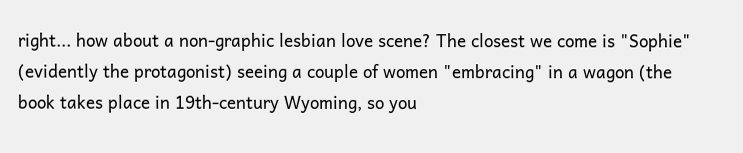right... how about a non-graphic lesbian love scene? The closest we come is "Sophie" (evidently the protagonist) seeing a couple of women "embracing" in a wagon (the book takes place in 19th-century Wyoming, so you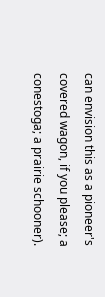can envision this as a pioneer's covered wagon, if you please; a conestoga; a prairie schooner).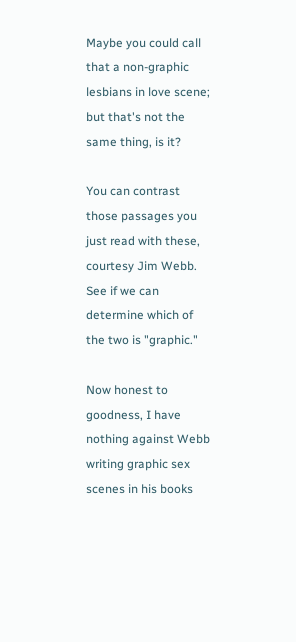Maybe you could call that a non-graphic lesbians in love scene; but that's not the same thing, is it?

You can contrast those passages you just read with these, courtesy Jim Webb. See if we can determine which of the two is "graphic."

Now honest to goodness, I have nothing against Webb writing graphic sex scenes in his books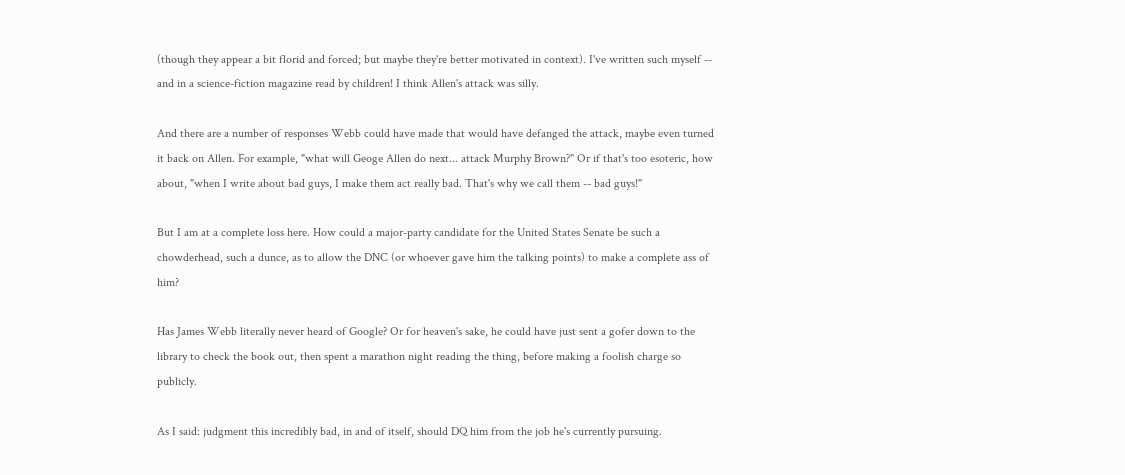(though they appear a bit florid and forced; but maybe they're better motivated in context). I've written such myself -- and in a science-fiction magazine read by children! I think Allen's attack was silly.

And there are a number of responses Webb could have made that would have defanged the attack, maybe even turned it back on Allen. For example, "what will Geoge Allen do next... attack Murphy Brown?" Or if that's too esoteric, how about, "when I write about bad guys, I make them act really bad. That's why we call them -- bad guys!"

But I am at a complete loss here. How could a major-party candidate for the United States Senate be such a chowderhead, such a dunce, as to allow the DNC (or whoever gave him the talking points) to make a complete ass of him?

Has James Webb literally never heard of Google? Or for heaven's sake, he could have just sent a gofer down to the library to check the book out, then spent a marathon night reading the thing, before making a foolish charge so publicly.

As I said: judgment this incredibly bad, in and of itself, should DQ him from the job he's currently pursuing.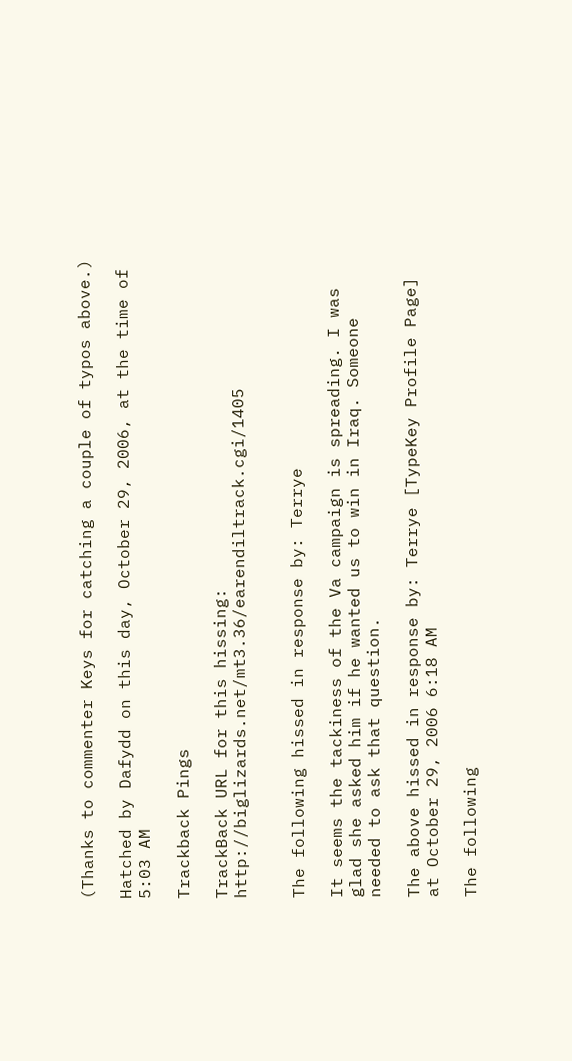(Thanks to commenter Keys for catching a couple of typos above.)

Hatched by Dafydd on this day, October 29, 2006, at the time of 5:03 AM

Trackback Pings

TrackBack URL for this hissing: http://biglizards.net/mt3.36/earendiltrack.cgi/1405


The following hissed in response by: Terrye

It seems the tackiness of the Va campaign is spreading. I was glad she asked him if he wanted us to win in Iraq. Someone needed to ask that question.

The above hissed in response by: Terrye [TypeKey Profile Page] at October 29, 2006 6:18 AM

The following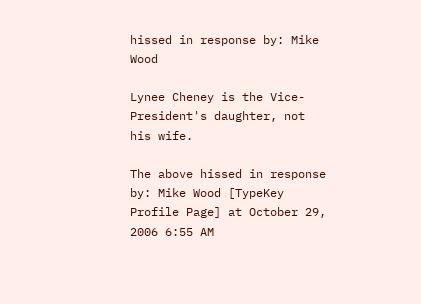hissed in response by: Mike Wood

Lynee Cheney is the Vice-President's daughter, not his wife.

The above hissed in response by: Mike Wood [TypeKey Profile Page] at October 29, 2006 6:55 AM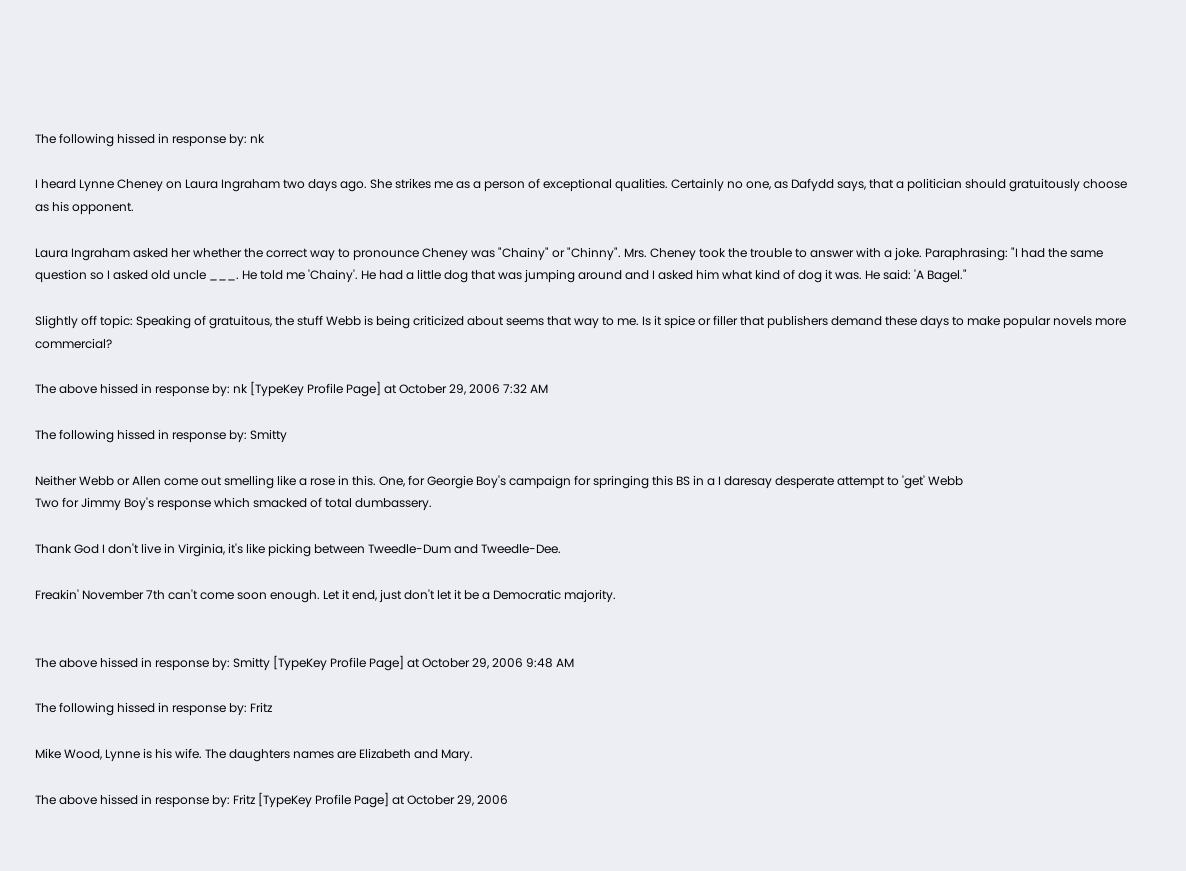The following hissed in response by: nk

I heard Lynne Cheney on Laura Ingraham two days ago. She strikes me as a person of exceptional qualities. Certainly no one, as Dafydd says, that a politician should gratuitously choose as his opponent.

Laura Ingraham asked her whether the correct way to pronounce Cheney was "Chainy" or "Chinny". Mrs. Cheney took the trouble to answer with a joke. Paraphrasing: "I had the same question so I asked old uncle ___. He told me 'Chainy'. He had a little dog that was jumping around and I asked him what kind of dog it was. He said: 'A Bagel."

Slightly off topic: Speaking of gratuitous, the stuff Webb is being criticized about seems that way to me. Is it spice or filler that publishers demand these days to make popular novels more commercial?

The above hissed in response by: nk [TypeKey Profile Page] at October 29, 2006 7:32 AM

The following hissed in response by: Smitty

Neither Webb or Allen come out smelling like a rose in this. One, for Georgie Boy's campaign for springing this BS in a I daresay desperate attempt to 'get' Webb
Two for Jimmy Boy's response which smacked of total dumbassery.

Thank God I don't live in Virginia, it's like picking between Tweedle-Dum and Tweedle-Dee.

Freakin' November 7th can't come soon enough. Let it end, just don't let it be a Democratic majority.


The above hissed in response by: Smitty [TypeKey Profile Page] at October 29, 2006 9:48 AM

The following hissed in response by: Fritz

Mike Wood, Lynne is his wife. The daughters names are Elizabeth and Mary.

The above hissed in response by: Fritz [TypeKey Profile Page] at October 29, 2006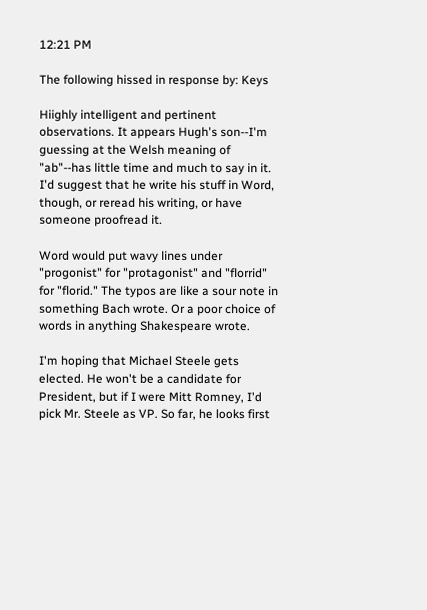12:21 PM

The following hissed in response by: Keys

Hiighly intelligent and pertinent observations. It appears Hugh's son--I'm guessing at the Welsh meaning of "ab"--has little time and much to say in it. I'd suggest that he write his stuff in Word, though, or reread his writing, or have someone proofread it.

Word would put wavy lines under "progonist" for "protagonist" and "florrid" for "florid." The typos are like a sour note in something Bach wrote. Or a poor choice of words in anything Shakespeare wrote.

I'm hoping that Michael Steele gets elected. He won't be a candidate for President, but if I were Mitt Romney, I'd pick Mr. Steele as VP. So far, he looks first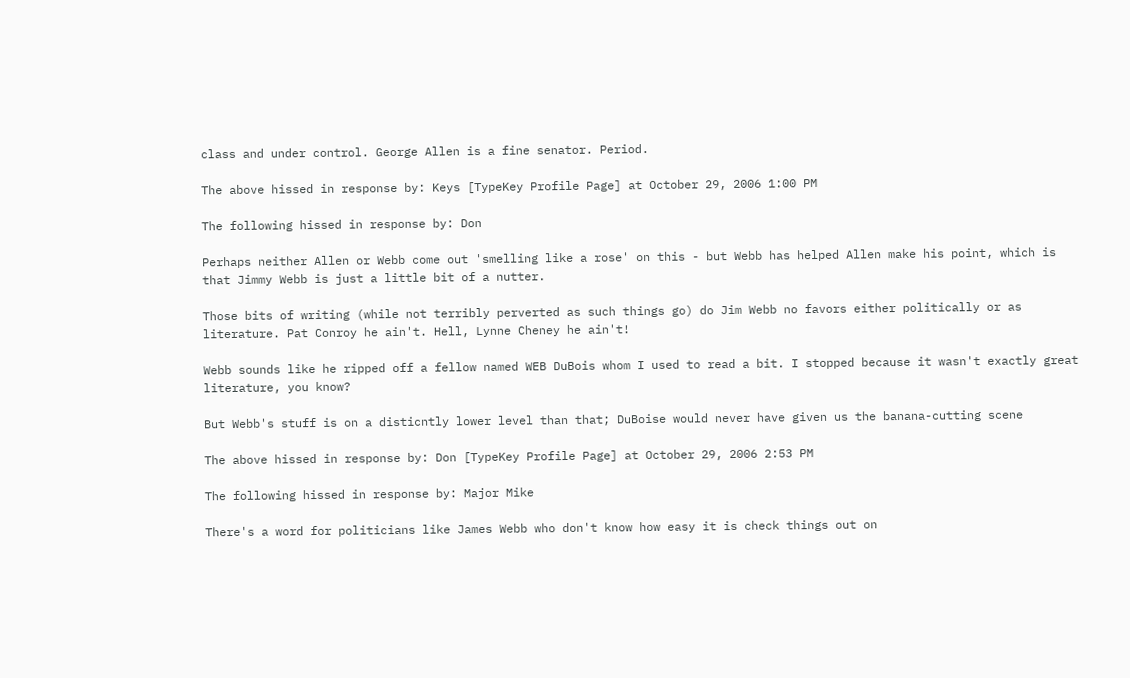class and under control. George Allen is a fine senator. Period.

The above hissed in response by: Keys [TypeKey Profile Page] at October 29, 2006 1:00 PM

The following hissed in response by: Don

Perhaps neither Allen or Webb come out 'smelling like a rose' on this - but Webb has helped Allen make his point, which is that Jimmy Webb is just a little bit of a nutter.

Those bits of writing (while not terribly perverted as such things go) do Jim Webb no favors either politically or as literature. Pat Conroy he ain't. Hell, Lynne Cheney he ain't!

Webb sounds like he ripped off a fellow named WEB DuBois whom I used to read a bit. I stopped because it wasn't exactly great literature, you know?

But Webb's stuff is on a disticntly lower level than that; DuBoise would never have given us the banana-cutting scene

The above hissed in response by: Don [TypeKey Profile Page] at October 29, 2006 2:53 PM

The following hissed in response by: Major Mike

There's a word for politicians like James Webb who don't know how easy it is check things out on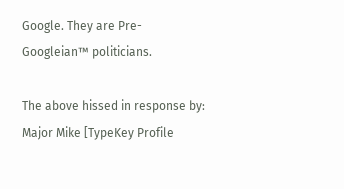Google. They are Pre-Googleian™ politicians.

The above hissed in response by: Major Mike [TypeKey Profile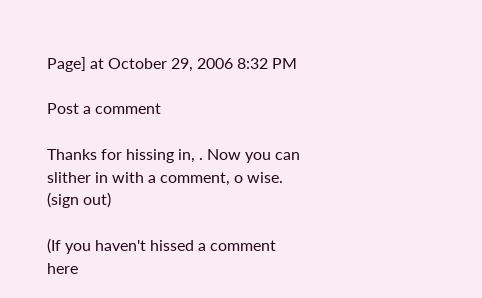Page] at October 29, 2006 8:32 PM

Post a comment

Thanks for hissing in, . Now you can slither in with a comment, o wise. (sign out)

(If you haven't hissed a comment here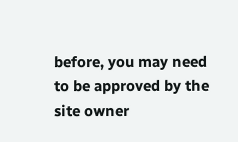before, you may need to be approved by the site owner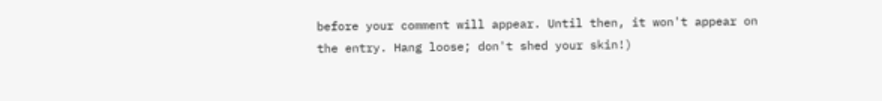before your comment will appear. Until then, it won't appear on the entry. Hang loose; don't shed your skin!)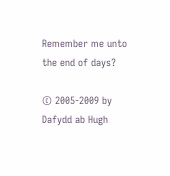Remember me unto the end of days?

© 2005-2009 by Dafydd ab Hugh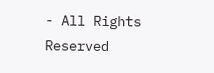- All Rights Reserved